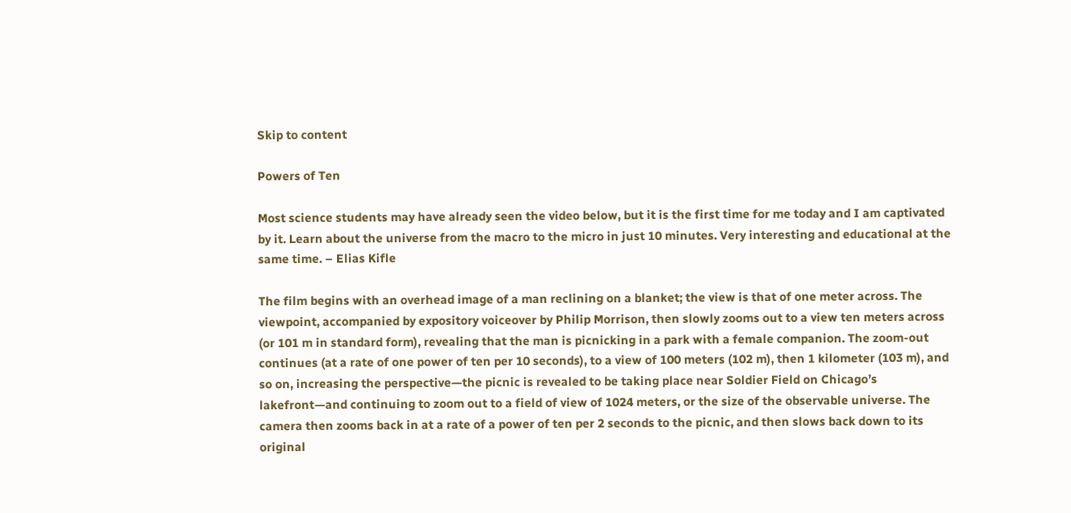Skip to content

Powers of Ten

Most science students may have already seen the video below, but it is the first time for me today and I am captivated by it. Learn about the universe from the macro to the micro in just 10 minutes. Very interesting and educational at the same time. – Elias Kifle

The film begins with an overhead image of a man reclining on a blanket; the view is that of one meter across. The viewpoint, accompanied by expository voiceover by Philip Morrison, then slowly zooms out to a view ten meters across (or 101 m in standard form), revealing that the man is picnicking in a park with a female companion. The zoom-out continues (at a rate of one power of ten per 10 seconds), to a view of 100 meters (102 m), then 1 kilometer (103 m), and so on, increasing the perspective—the picnic is revealed to be taking place near Soldier Field on Chicago’s lakefront—and continuing to zoom out to a field of view of 1024 meters, or the size of the observable universe. The camera then zooms back in at a rate of a power of ten per 2 seconds to the picnic, and then slows back down to its original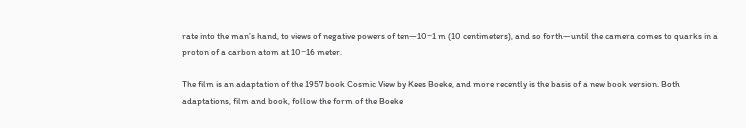rate into the man’s hand, to views of negative powers of ten—10−1 m (10 centimeters), and so forth—until the camera comes to quarks in a proton of a carbon atom at 10−16 meter.

The film is an adaptation of the 1957 book Cosmic View by Kees Boeke, and more recently is the basis of a new book version. Both adaptations, film and book, follow the form of the Boeke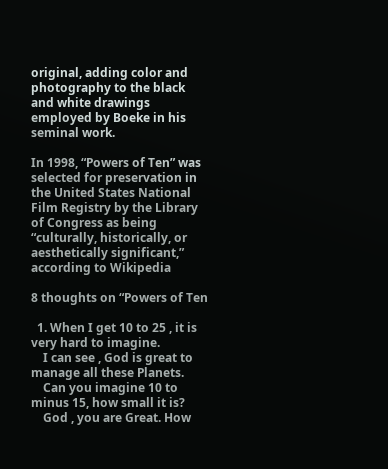original, adding color and photography to the black and white drawings employed by Boeke in his seminal work.

In 1998, “Powers of Ten” was selected for preservation in the United States National Film Registry by the Library of Congress as being “culturally, historically, or aesthetically significant,” according to Wikipedia

8 thoughts on “Powers of Ten

  1. When I get 10 to 25 , it is very hard to imagine.
    I can see , God is great to manage all these Planets.
    Can you imagine 10 to minus 15, how small it is?
    God , you are Great. How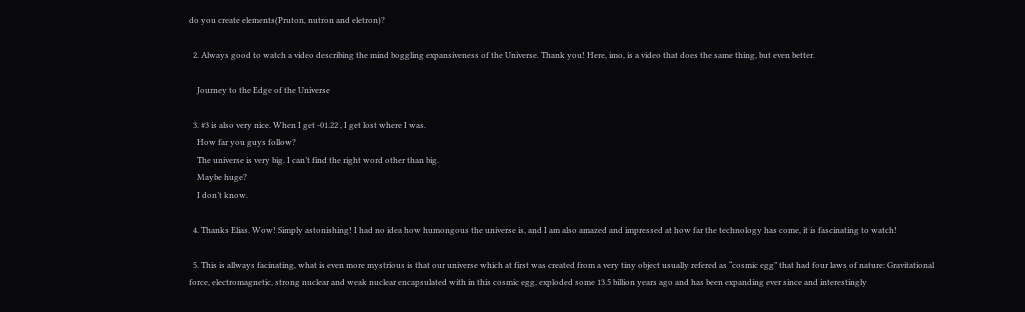do you create elements(Pruton, nutron and eletron)?

  2. Always good to watch a video describing the mind boggling expansiveness of the Universe. Thank you! Here, imo, is a video that does the same thing, but even better.

    Journey to the Edge of the Universe

  3. #3 is also very nice. When I get -01.22 , I get lost where I was.
    How far you guys follow?
    The universe is very big. I can’t find the right word other than big.
    Maybe huge?
    I don’t know.

  4. Thanks Elias. Wow! Simply astonishing! I had no idea how humongous the universe is, and I am also amazed and impressed at how far the technology has come, it is fascinating to watch!

  5. This is allways facinating, what is even more mystrious is that our universe which at first was created from a very tiny object usually refered as “cosmic egg” that had four laws of nature: Gravitational force, electromagnetic, strong nuclear and weak nuclear encapsulated with in this cosmic egg, exploded some 13.5 billion years ago and has been expanding ever since and interestingly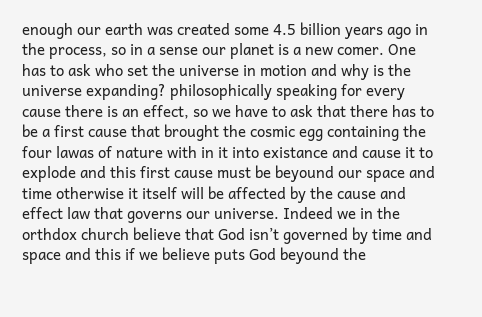enough our earth was created some 4.5 billion years ago in the process, so in a sense our planet is a new comer. One has to ask who set the universe in motion and why is the universe expanding? philosophically speaking for every cause there is an effect, so we have to ask that there has to be a first cause that brought the cosmic egg containing the four lawas of nature with in it into existance and cause it to explode and this first cause must be beyound our space and time otherwise it itself will be affected by the cause and effect law that governs our universe. Indeed we in the orthdox church believe that God isn’t governed by time and space and this if we believe puts God beyound the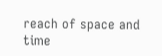reach of space and time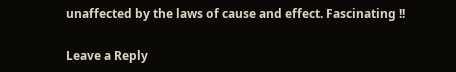unaffected by the laws of cause and effect. Fascinating !!

Leave a Reply